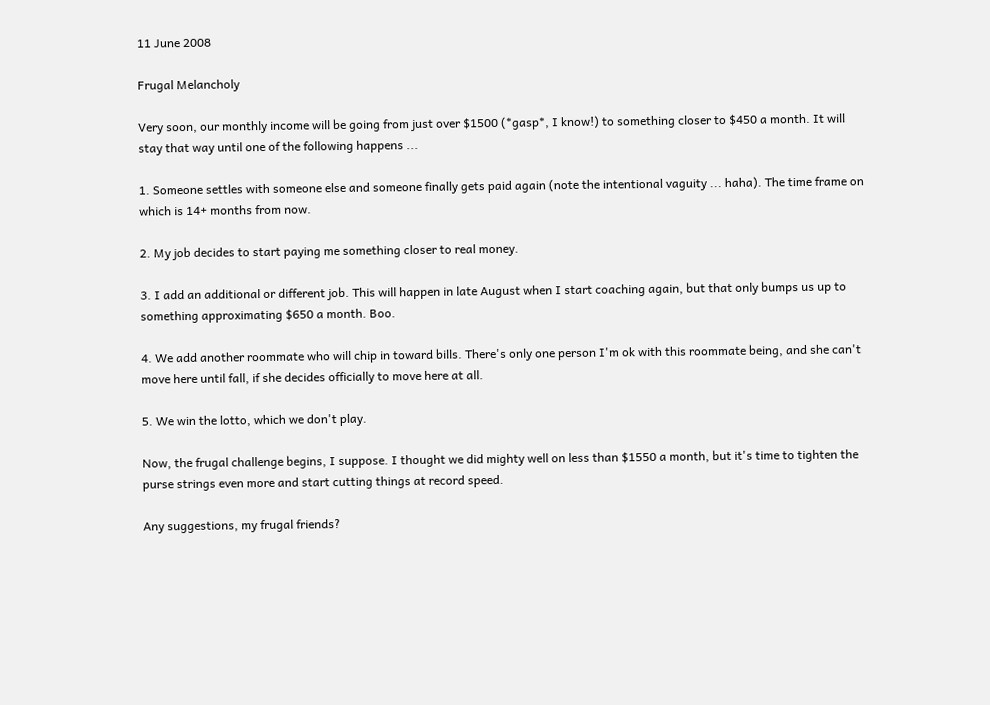11 June 2008

Frugal Melancholy

Very soon, our monthly income will be going from just over $1500 (*gasp*, I know!) to something closer to $450 a month. It will stay that way until one of the following happens ...

1. Someone settles with someone else and someone finally gets paid again (note the intentional vaguity ... haha). The time frame on which is 14+ months from now.

2. My job decides to start paying me something closer to real money.

3. I add an additional or different job. This will happen in late August when I start coaching again, but that only bumps us up to something approximating $650 a month. Boo.

4. We add another roommate who will chip in toward bills. There's only one person I'm ok with this roommate being, and she can't move here until fall, if she decides officially to move here at all.

5. We win the lotto, which we don't play.

Now, the frugal challenge begins, I suppose. I thought we did mighty well on less than $1550 a month, but it's time to tighten the purse strings even more and start cutting things at record speed.

Any suggestions, my frugal friends?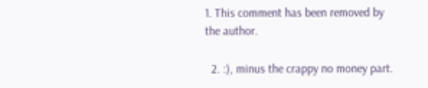1. This comment has been removed by the author.

  2. :), minus the crappy no money part.